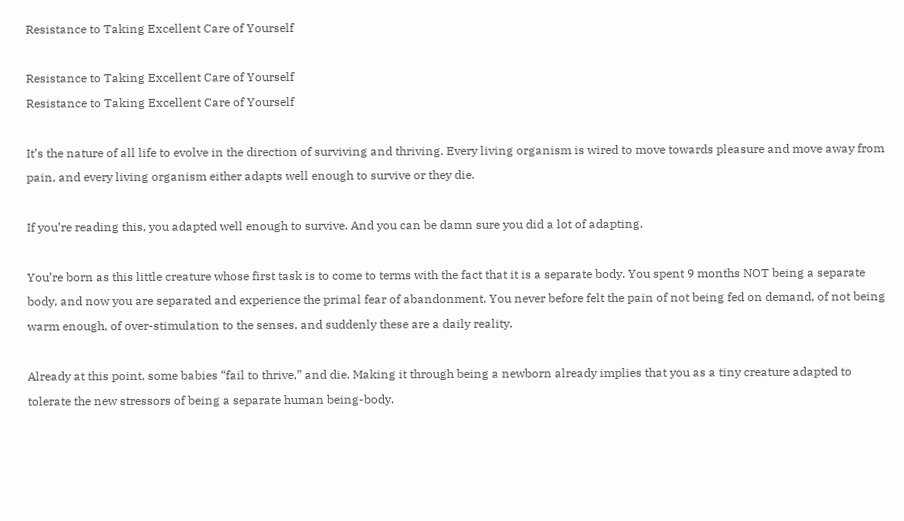Resistance to Taking Excellent Care of Yourself

Resistance to Taking Excellent Care of Yourself
Resistance to Taking Excellent Care of Yourself

It’s the nature of all life to evolve in the direction of surviving and thriving. Every living organism is wired to move towards pleasure and move away from pain, and every living organism either adapts well enough to survive or they die.

If you’re reading this, you adapted well enough to survive. And you can be damn sure you did a lot of adapting.

You’re born as this little creature whose first task is to come to terms with the fact that it is a separate body. You spent 9 months NOT being a separate body, and now you are separated and experience the primal fear of abandonment. You never before felt the pain of not being fed on demand, of not being warm enough, of over-stimulation to the senses, and suddenly these are a daily reality.

Already at this point, some babies “fail to thrive,” and die. Making it through being a newborn already implies that you as a tiny creature adapted to tolerate the new stressors of being a separate human being-body.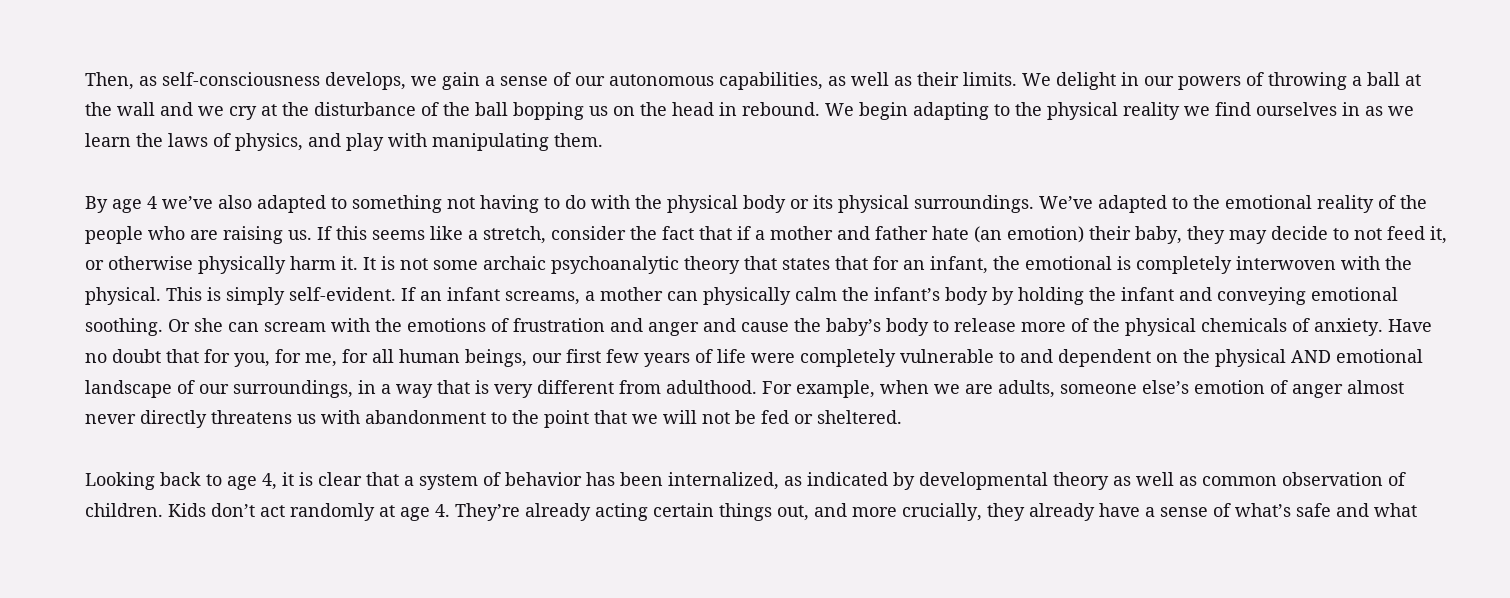Then, as self-consciousness develops, we gain a sense of our autonomous capabilities, as well as their limits. We delight in our powers of throwing a ball at the wall and we cry at the disturbance of the ball bopping us on the head in rebound. We begin adapting to the physical reality we find ourselves in as we learn the laws of physics, and play with manipulating them.

By age 4 we’ve also adapted to something not having to do with the physical body or its physical surroundings. We’ve adapted to the emotional reality of the people who are raising us. If this seems like a stretch, consider the fact that if a mother and father hate (an emotion) their baby, they may decide to not feed it, or otherwise physically harm it. It is not some archaic psychoanalytic theory that states that for an infant, the emotional is completely interwoven with the physical. This is simply self-evident. If an infant screams, a mother can physically calm the infant’s body by holding the infant and conveying emotional soothing. Or she can scream with the emotions of frustration and anger and cause the baby’s body to release more of the physical chemicals of anxiety. Have no doubt that for you, for me, for all human beings, our first few years of life were completely vulnerable to and dependent on the physical AND emotional landscape of our surroundings, in a way that is very different from adulthood. For example, when we are adults, someone else’s emotion of anger almost never directly threatens us with abandonment to the point that we will not be fed or sheltered.

Looking back to age 4, it is clear that a system of behavior has been internalized, as indicated by developmental theory as well as common observation of children. Kids don’t act randomly at age 4. They’re already acting certain things out, and more crucially, they already have a sense of what’s safe and what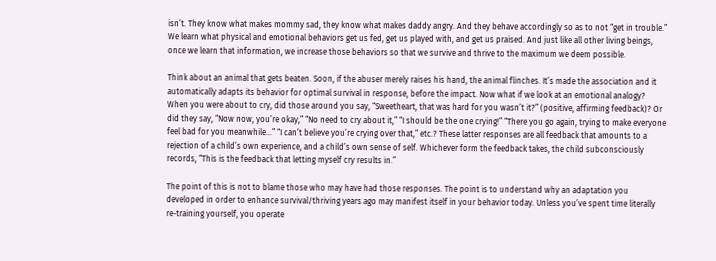isn’t. They know what makes mommy sad, they know what makes daddy angry. And they behave accordingly so as to not “get in trouble.” We learn what physical and emotional behaviors get us fed, get us played with, and get us praised. And just like all other living beings, once we learn that information, we increase those behaviors so that we survive and thrive to the maximum we deem possible.

Think about an animal that gets beaten. Soon, if the abuser merely raises his hand, the animal flinches. It’s made the association and it automatically adapts its behavior for optimal survival in response, before the impact. Now what if we look at an emotional analogy? When you were about to cry, did those around you say, “Sweetheart, that was hard for you wasn’t it?” (positive, affirming feedback)? Or did they say, “Now now, you’re okay,” “No need to cry about it,” “I should be the one crying!” “There you go again, trying to make everyone feel bad for you meanwhile…” “I can’t believe you’re crying over that,” etc.? These latter responses are all feedback that amounts to a rejection of a child’s own experience, and a child’s own sense of self. Whichever form the feedback takes, the child subconsciously records, “This is the feedback that letting myself cry results in.”

The point of this is not to blame those who may have had those responses. The point is to understand why an adaptation you developed in order to enhance survival/thriving years ago may manifest itself in your behavior today. Unless you’ve spent time literally re-training yourself, you operate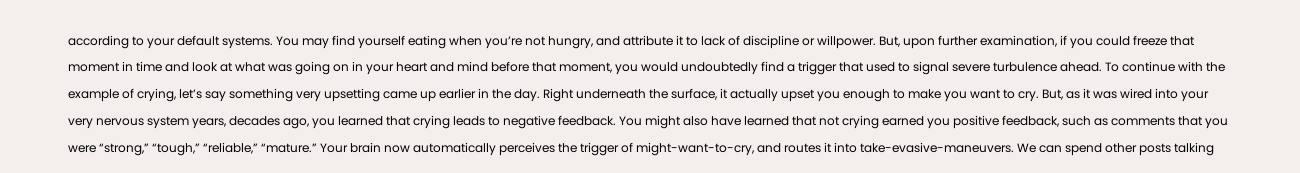according to your default systems. You may find yourself eating when you’re not hungry, and attribute it to lack of discipline or willpower. But, upon further examination, if you could freeze that moment in time and look at what was going on in your heart and mind before that moment, you would undoubtedly find a trigger that used to signal severe turbulence ahead. To continue with the example of crying, let’s say something very upsetting came up earlier in the day. Right underneath the surface, it actually upset you enough to make you want to cry. But, as it was wired into your very nervous system years, decades ago, you learned that crying leads to negative feedback. You might also have learned that not crying earned you positive feedback, such as comments that you were “strong,” “tough,” “reliable,” “mature.” Your brain now automatically perceives the trigger of might-want-to-cry, and routes it into take-evasive-maneuvers. We can spend other posts talking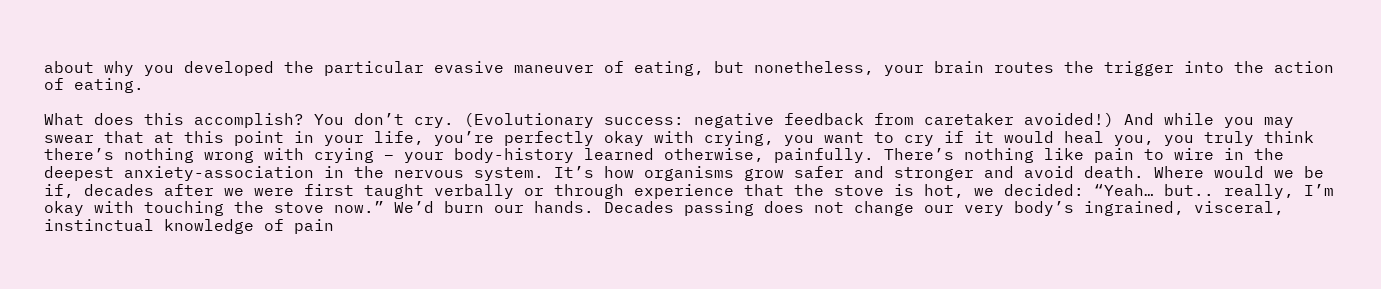about why you developed the particular evasive maneuver of eating, but nonetheless, your brain routes the trigger into the action of eating.

What does this accomplish? You don’t cry. (Evolutionary success: negative feedback from caretaker avoided!) And while you may swear that at this point in your life, you’re perfectly okay with crying, you want to cry if it would heal you, you truly think there’s nothing wrong with crying – your body-history learned otherwise, painfully. There’s nothing like pain to wire in the deepest anxiety-association in the nervous system. It’s how organisms grow safer and stronger and avoid death. Where would we be if, decades after we were first taught verbally or through experience that the stove is hot, we decided: “Yeah… but.. really, I’m okay with touching the stove now.” We’d burn our hands. Decades passing does not change our very body’s ingrained, visceral, instinctual knowledge of pain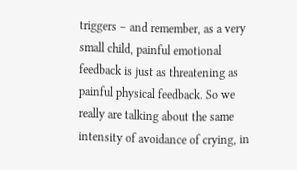triggers – and remember, as a very small child, painful emotional feedback is just as threatening as painful physical feedback. So we really are talking about the same intensity of avoidance of crying, in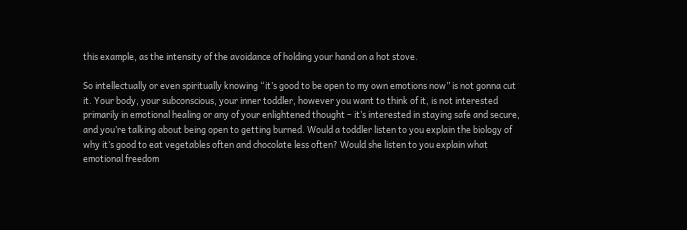this example, as the intensity of the avoidance of holding your hand on a hot stove.

So intellectually or even spiritually knowing “it’s good to be open to my own emotions now” is not gonna cut it. Your body, your subconscious, your inner toddler, however you want to think of it, is not interested primarily in emotional healing or any of your enlightened thought – it’s interested in staying safe and secure, and you’re talking about being open to getting burned. Would a toddler listen to you explain the biology of why it’s good to eat vegetables often and chocolate less often? Would she listen to you explain what emotional freedom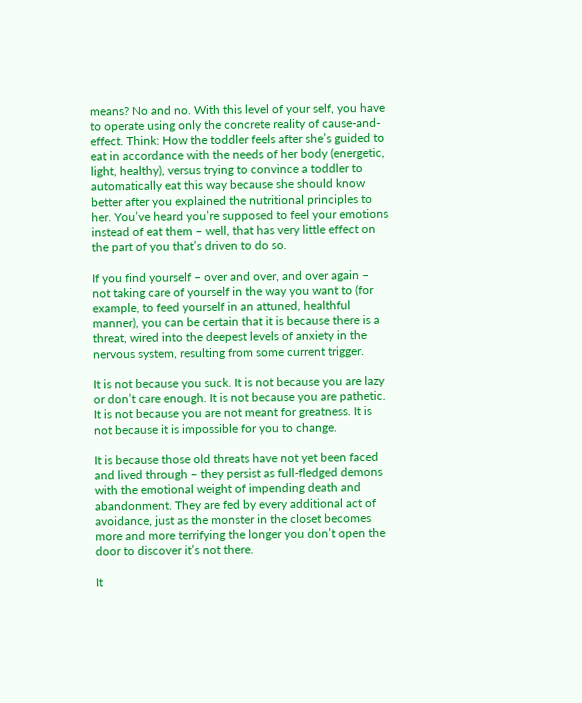means? No and no. With this level of your self, you have to operate using only the concrete reality of cause-and-effect. Think: How the toddler feels after she’s guided to eat in accordance with the needs of her body (energetic, light, healthy), versus trying to convince a toddler to automatically eat this way because she should know better after you explained the nutritional principles to her. You’ve heard you’re supposed to feel your emotions instead of eat them – well, that has very little effect on the part of you that’s driven to do so.

If you find yourself – over and over, and over again – not taking care of yourself in the way you want to (for example, to feed yourself in an attuned, healthful manner), you can be certain that it is because there is a threat, wired into the deepest levels of anxiety in the nervous system, resulting from some current trigger.

It is not because you suck. It is not because you are lazy or don’t care enough. It is not because you are pathetic. It is not because you are not meant for greatness. It is not because it is impossible for you to change.

It is because those old threats have not yet been faced and lived through – they persist as full-fledged demons with the emotional weight of impending death and abandonment. They are fed by every additional act of avoidance, just as the monster in the closet becomes more and more terrifying the longer you don’t open the door to discover it’s not there.

It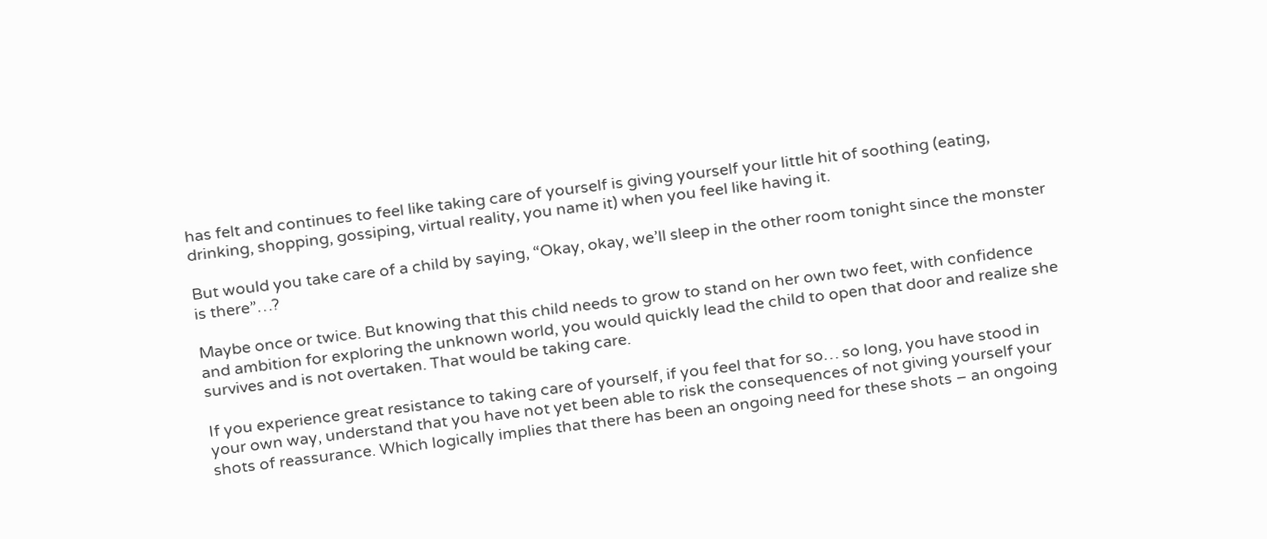has felt and continues to feel like taking care of yourself is giving yourself your little hit of soothing (eating, drinking, shopping, gossiping, virtual reality, you name it) when you feel like having it.

But would you take care of a child by saying, “Okay, okay, we’ll sleep in the other room tonight since the monster is there”…?

Maybe once or twice. But knowing that this child needs to grow to stand on her own two feet, with confidence and ambition for exploring the unknown world, you would quickly lead the child to open that door and realize she survives and is not overtaken. That would be taking care.

If you experience great resistance to taking care of yourself, if you feel that for so… so long, you have stood in your own way, understand that you have not yet been able to risk the consequences of not giving yourself your shots of reassurance. Which logically implies that there has been an ongoing need for these shots – an ongoing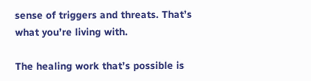sense of triggers and threats. That’s what you’re living with.

The healing work that’s possible is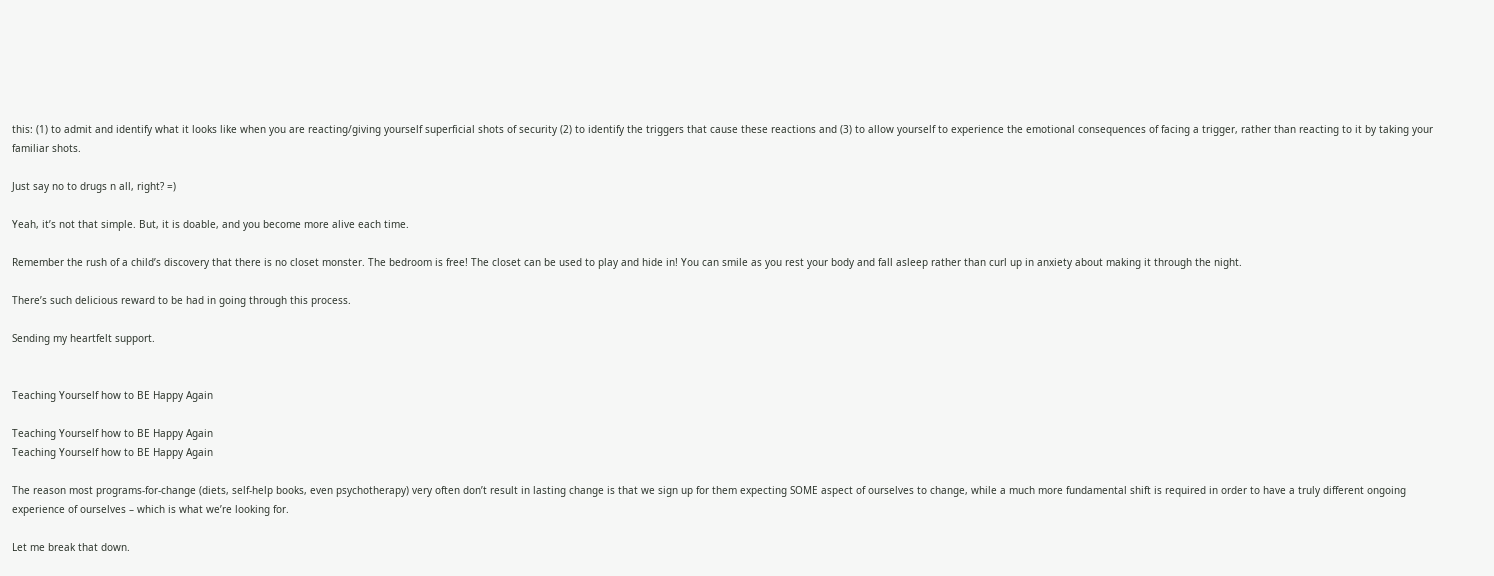this: (1) to admit and identify what it looks like when you are reacting/giving yourself superficial shots of security (2) to identify the triggers that cause these reactions and (3) to allow yourself to experience the emotional consequences of facing a trigger, rather than reacting to it by taking your familiar shots.

Just say no to drugs n all, right? =)

Yeah, it’s not that simple. But, it is doable, and you become more alive each time.

Remember the rush of a child’s discovery that there is no closet monster. The bedroom is free! The closet can be used to play and hide in! You can smile as you rest your body and fall asleep rather than curl up in anxiety about making it through the night.

There’s such delicious reward to be had in going through this process.

Sending my heartfelt support.


Teaching Yourself how to BE Happy Again

Teaching Yourself how to BE Happy Again
Teaching Yourself how to BE Happy Again

The reason most programs-for-change (diets, self-help books, even psychotherapy) very often don’t result in lasting change is that we sign up for them expecting SOME aspect of ourselves to change, while a much more fundamental shift is required in order to have a truly different ongoing experience of ourselves – which is what we’re looking for.

Let me break that down.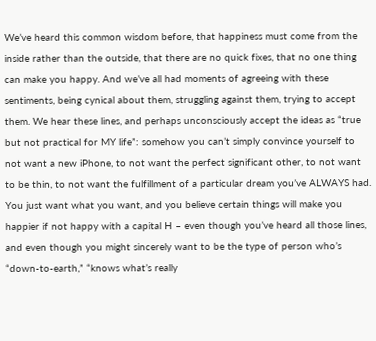We’ve heard this common wisdom before, that happiness must come from the inside rather than the outside, that there are no quick fixes, that no one thing can make you happy. And we’ve all had moments of agreeing with these sentiments, being cynical about them, struggling against them, trying to accept them. We hear these lines, and perhaps unconsciously accept the ideas as “true but not practical for MY life”: somehow you can’t simply convince yourself to not want a new iPhone, to not want the perfect significant other, to not want to be thin, to not want the fulfillment of a particular dream you’ve ALWAYS had. You just want what you want, and you believe certain things will make you happier if not happy with a capital H – even though you’ve heard all those lines, and even though you might sincerely want to be the type of person who’s “down-to-earth,” “knows what’s really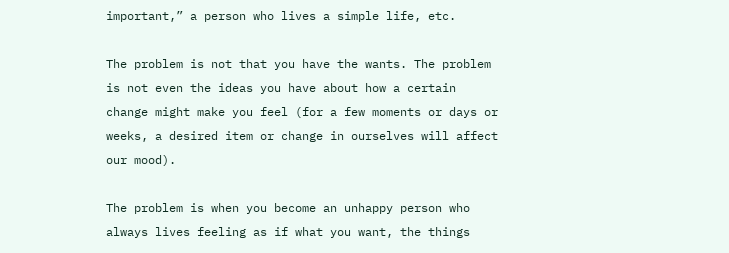important,” a person who lives a simple life, etc.

The problem is not that you have the wants. The problem is not even the ideas you have about how a certain change might make you feel (for a few moments or days or weeks, a desired item or change in ourselves will affect our mood).

The problem is when you become an unhappy person who always lives feeling as if what you want, the things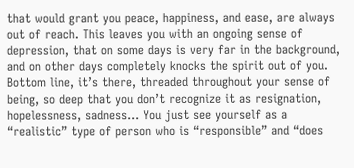that would grant you peace, happiness, and ease, are always out of reach. This leaves you with an ongoing sense of depression, that on some days is very far in the background, and on other days completely knocks the spirit out of you. Bottom line, it’s there, threaded throughout your sense of being, so deep that you don’t recognize it as resignation, hopelessness, sadness… You just see yourself as a “realistic” type of person who is “responsible” and “does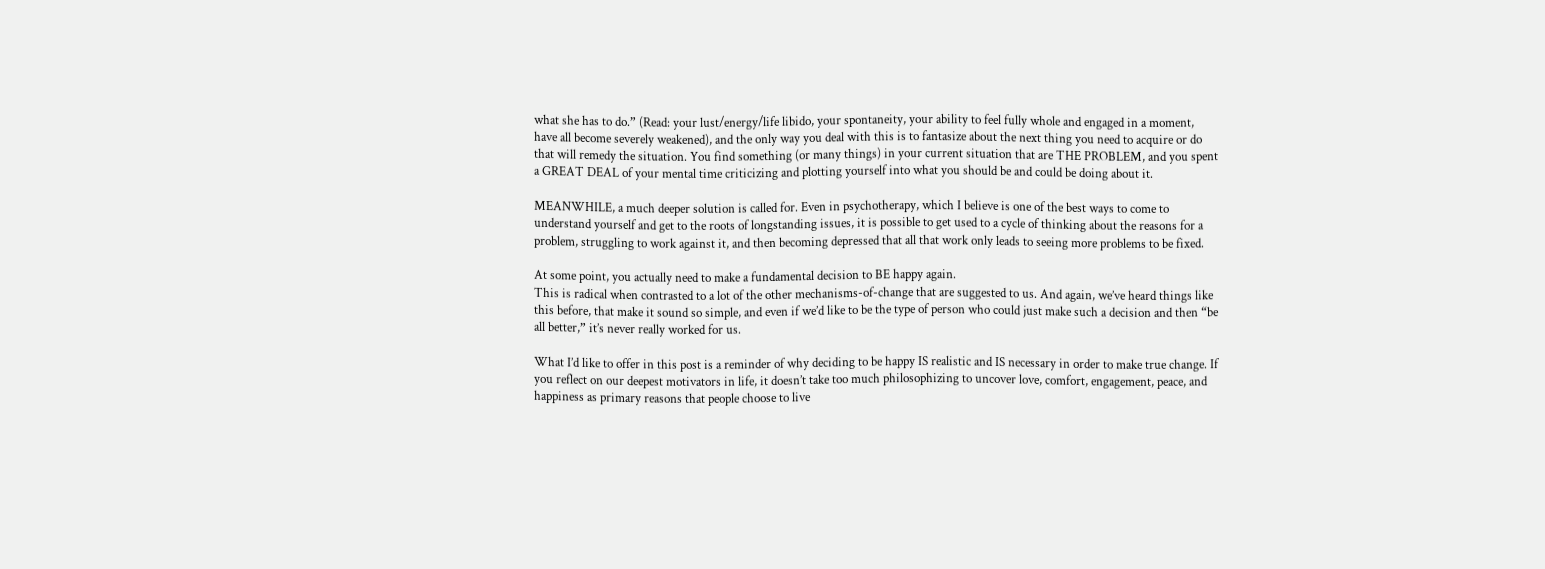what she has to do.” (Read: your lust/energy/life libido, your spontaneity, your ability to feel fully whole and engaged in a moment, have all become severely weakened), and the only way you deal with this is to fantasize about the next thing you need to acquire or do that will remedy the situation. You find something (or many things) in your current situation that are THE PROBLEM, and you spent a GREAT DEAL of your mental time criticizing and plotting yourself into what you should be and could be doing about it.

MEANWHILE, a much deeper solution is called for. Even in psychotherapy, which I believe is one of the best ways to come to understand yourself and get to the roots of longstanding issues, it is possible to get used to a cycle of thinking about the reasons for a problem, struggling to work against it, and then becoming depressed that all that work only leads to seeing more problems to be fixed.

At some point, you actually need to make a fundamental decision to BE happy again.
This is radical when contrasted to a lot of the other mechanisms-of-change that are suggested to us. And again, we’ve heard things like this before, that make it sound so simple, and even if we’d like to be the type of person who could just make such a decision and then “be all better,” it’s never really worked for us.

What I’d like to offer in this post is a reminder of why deciding to be happy IS realistic and IS necessary in order to make true change. If you reflect on our deepest motivators in life, it doesn’t take too much philosophizing to uncover love, comfort, engagement, peace, and happiness as primary reasons that people choose to live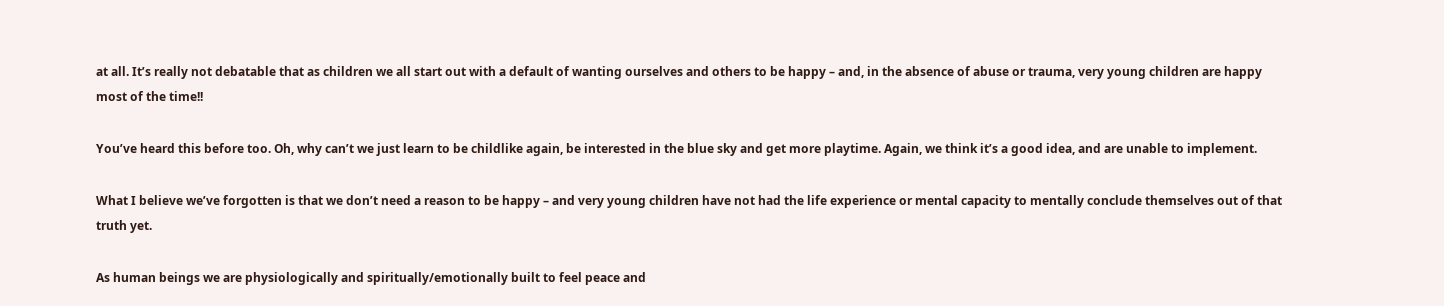at all. It’s really not debatable that as children we all start out with a default of wanting ourselves and others to be happy – and, in the absence of abuse or trauma, very young children are happy most of the time!!

You’ve heard this before too. Oh, why can’t we just learn to be childlike again, be interested in the blue sky and get more playtime. Again, we think it’s a good idea, and are unable to implement.

What I believe we’ve forgotten is that we don’t need a reason to be happy – and very young children have not had the life experience or mental capacity to mentally conclude themselves out of that truth yet.

As human beings we are physiologically and spiritually/emotionally built to feel peace and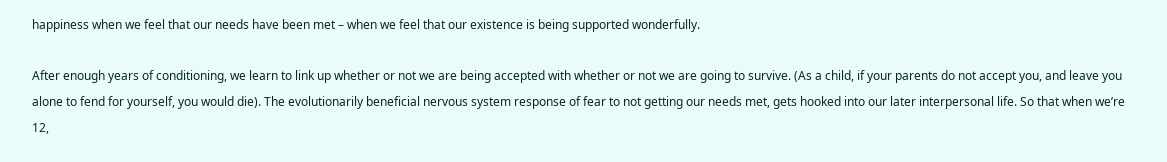happiness when we feel that our needs have been met – when we feel that our existence is being supported wonderfully.

After enough years of conditioning, we learn to link up whether or not we are being accepted with whether or not we are going to survive. (As a child, if your parents do not accept you, and leave you alone to fend for yourself, you would die). The evolutionarily beneficial nervous system response of fear to not getting our needs met, gets hooked into our later interpersonal life. So that when we’re 12,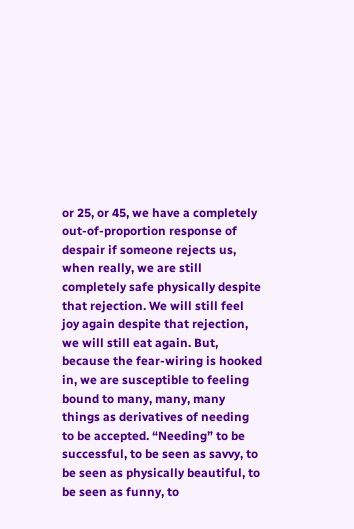or 25, or 45, we have a completely out-of-proportion response of despair if someone rejects us, when really, we are still completely safe physically despite that rejection. We will still feel joy again despite that rejection, we will still eat again. But, because the fear-wiring is hooked in, we are susceptible to feeling bound to many, many, many things as derivatives of needing to be accepted. “Needing” to be successful, to be seen as savvy, to be seen as physically beautiful, to be seen as funny, to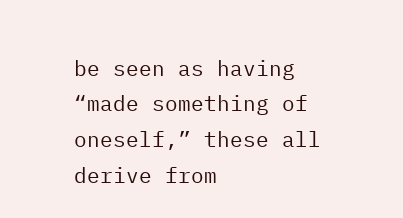be seen as having “made something of oneself,” these all derive from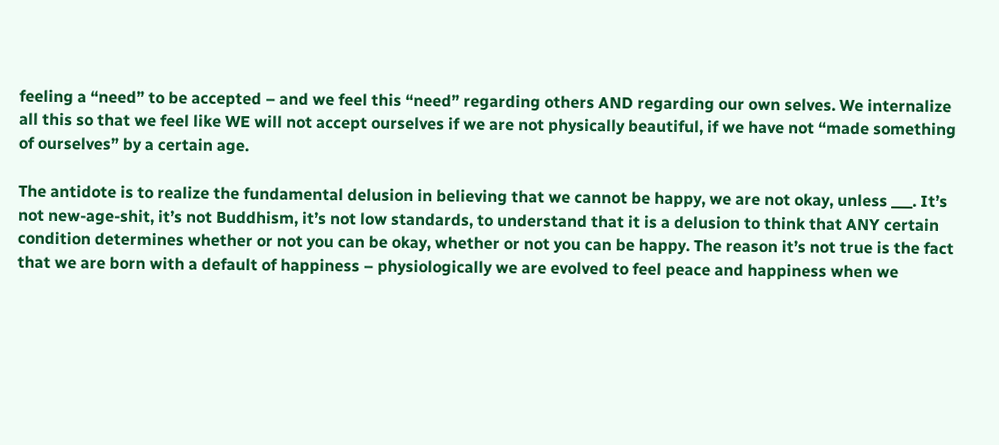feeling a “need” to be accepted – and we feel this “need” regarding others AND regarding our own selves. We internalize all this so that we feel like WE will not accept ourselves if we are not physically beautiful, if we have not “made something of ourselves” by a certain age.

The antidote is to realize the fundamental delusion in believing that we cannot be happy, we are not okay, unless ___. It’s not new-age-shit, it’s not Buddhism, it’s not low standards, to understand that it is a delusion to think that ANY certain condition determines whether or not you can be okay, whether or not you can be happy. The reason it’s not true is the fact that we are born with a default of happiness – physiologically we are evolved to feel peace and happiness when we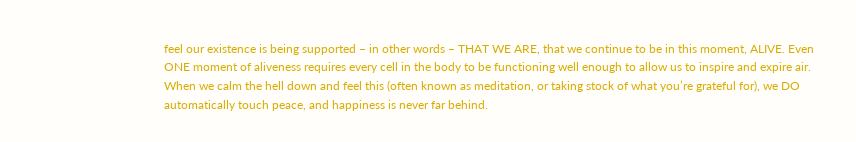feel our existence is being supported – in other words – THAT WE ARE, that we continue to be in this moment, ALIVE. Even ONE moment of aliveness requires every cell in the body to be functioning well enough to allow us to inspire and expire air. When we calm the hell down and feel this (often known as meditation, or taking stock of what you’re grateful for), we DO automatically touch peace, and happiness is never far behind.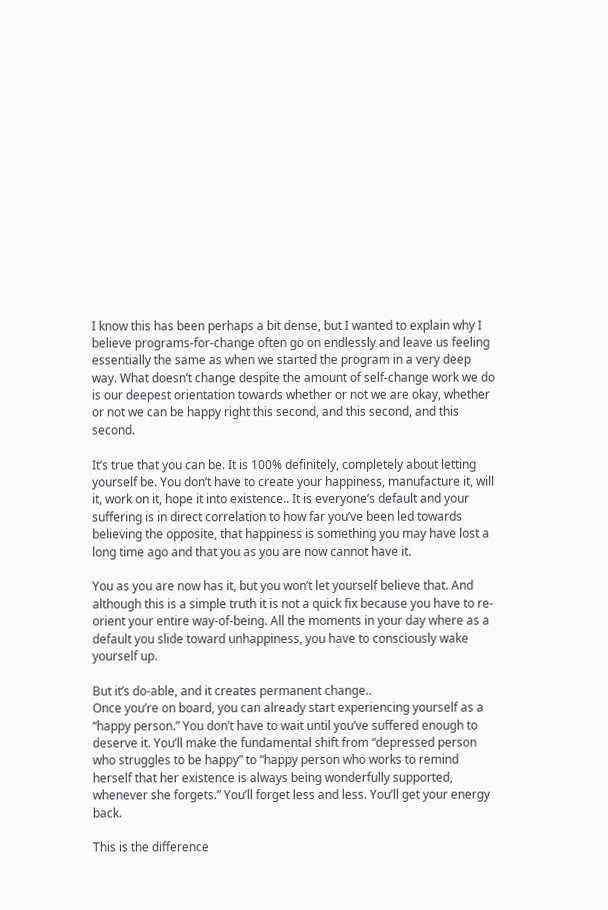I know this has been perhaps a bit dense, but I wanted to explain why I believe programs-for-change often go on endlessly and leave us feeling essentially the same as when we started the program in a very deep way. What doesn’t change despite the amount of self-change work we do is our deepest orientation towards whether or not we are okay, whether or not we can be happy right this second, and this second, and this second.

It’s true that you can be. It is 100% definitely, completely about letting yourself be. You don’t have to create your happiness, manufacture it, will it, work on it, hope it into existence.. It is everyone’s default and your suffering is in direct correlation to how far you’ve been led towards believing the opposite, that happiness is something you may have lost a long time ago and that you as you are now cannot have it.

You as you are now has it, but you won’t let yourself believe that. And although this is a simple truth it is not a quick fix because you have to re-orient your entire way-of-being. All the moments in your day where as a default you slide toward unhappiness, you have to consciously wake yourself up.

But it’s do-able, and it creates permanent change..
Once you’re on board, you can already start experiencing yourself as a “happy person.” You don’t have to wait until you’ve suffered enough to deserve it. You’ll make the fundamental shift from “depressed person who struggles to be happy” to “happy person who works to remind herself that her existence is always being wonderfully supported, whenever she forgets.” You’ll forget less and less. You’ll get your energy back.

This is the difference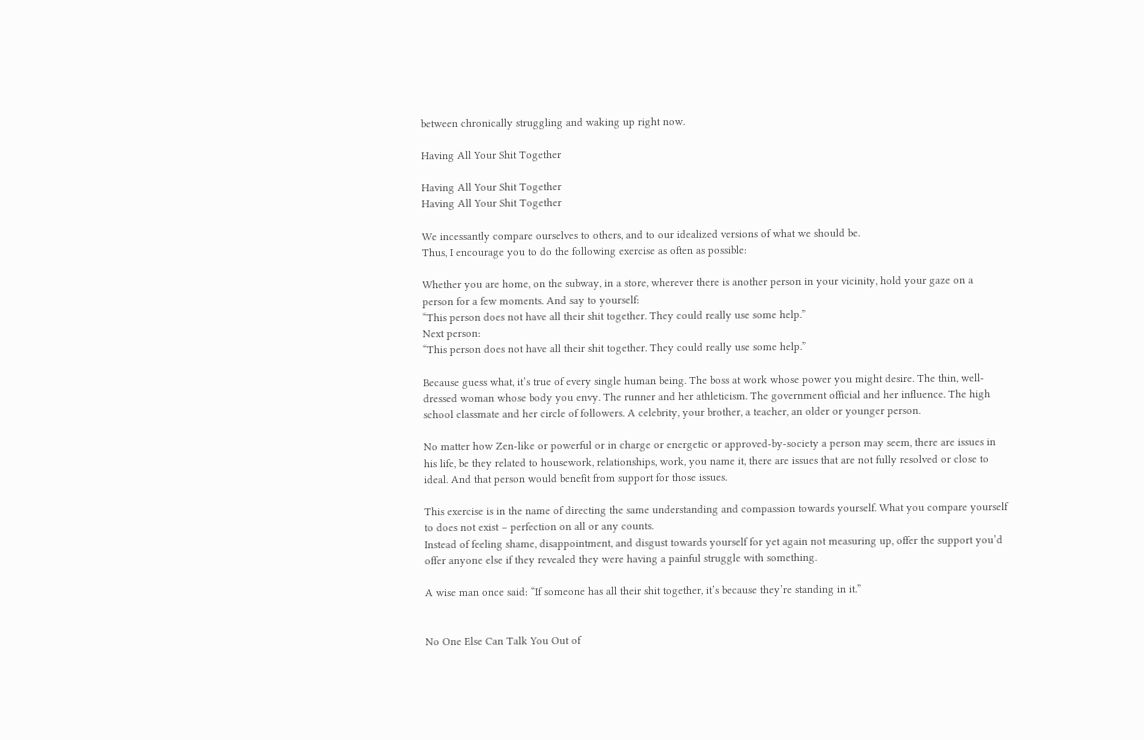between chronically struggling and waking up right now.

Having All Your Shit Together

Having All Your Shit Together
Having All Your Shit Together

We incessantly compare ourselves to others, and to our idealized versions of what we should be.
Thus, I encourage you to do the following exercise as often as possible:

Whether you are home, on the subway, in a store, wherever there is another person in your vicinity, hold your gaze on a person for a few moments. And say to yourself:
“This person does not have all their shit together. They could really use some help.”
Next person:
“This person does not have all their shit together. They could really use some help.”

Because guess what, it’s true of every single human being. The boss at work whose power you might desire. The thin, well-dressed woman whose body you envy. The runner and her athleticism. The government official and her influence. The high school classmate and her circle of followers. A celebrity, your brother, a teacher, an older or younger person.

No matter how Zen-like or powerful or in charge or energetic or approved-by-society a person may seem, there are issues in his life, be they related to housework, relationships, work, you name it, there are issues that are not fully resolved or close to ideal. And that person would benefit from support for those issues.

This exercise is in the name of directing the same understanding and compassion towards yourself. What you compare yourself to does not exist – perfection on all or any counts.
Instead of feeling shame, disappointment, and disgust towards yourself for yet again not measuring up, offer the support you’d offer anyone else if they revealed they were having a painful struggle with something.

A wise man once said: “If someone has all their shit together, it’s because they’re standing in it.”


No One Else Can Talk You Out of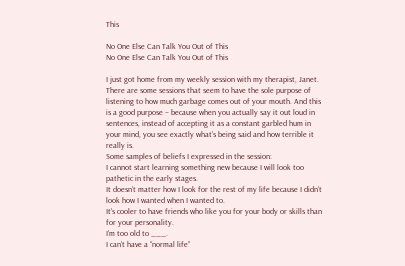This

No One Else Can Talk You Out of This
No One Else Can Talk You Out of This

I just got home from my weekly session with my therapist, Janet. There are some sessions that seem to have the sole purpose of listening to how much garbage comes out of your mouth. And this is a good purpose – because when you actually say it out loud in sentences, instead of accepting it as a constant garbled hum in your mind, you see exactly what’s being said and how terrible it really is.
Some samples of beliefs I expressed in the session:
I cannot start learning something new because I will look too pathetic in the early stages.
It doesn’t matter how I look for the rest of my life because I didn’t look how I wanted when I wanted to.
It’s cooler to have friends who like you for your body or skills than for your personality.
I’m too old to ___.
I can’t have a “normal life”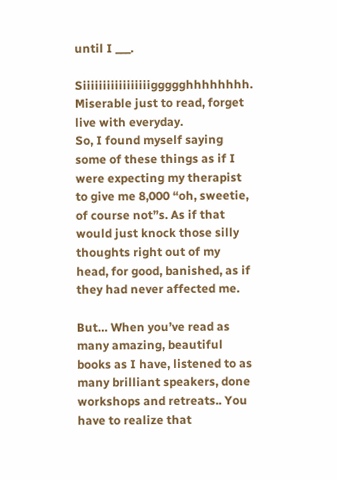until I ___.

Siiiiiiiiiiiiiiiiiggggghhhhhhhh. Miserable just to read, forget live with everyday.
So, I found myself saying some of these things as if I were expecting my therapist to give me 8,000 “oh, sweetie, of course not”s. As if that would just knock those silly thoughts right out of my head, for good, banished, as if they had never affected me.

But… When you’ve read as many amazing, beautiful books as I have, listened to as many brilliant speakers, done workshops and retreats.. You have to realize that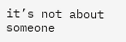it’s not about someone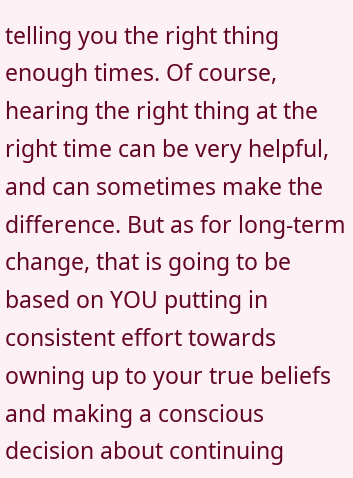telling you the right thing enough times. Of course, hearing the right thing at the right time can be very helpful, and can sometimes make the difference. But as for long-term change, that is going to be based on YOU putting in consistent effort towards owning up to your true beliefs and making a conscious decision about continuing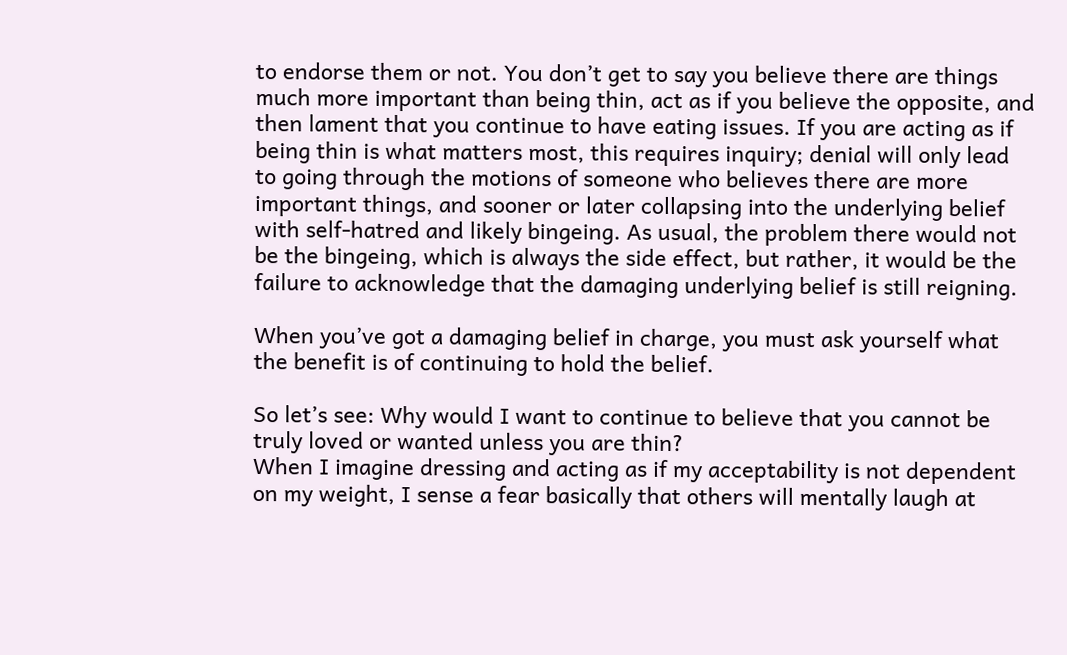to endorse them or not. You don’t get to say you believe there are things much more important than being thin, act as if you believe the opposite, and then lament that you continue to have eating issues. If you are acting as if being thin is what matters most, this requires inquiry; denial will only lead to going through the motions of someone who believes there are more important things, and sooner or later collapsing into the underlying belief with self-hatred and likely bingeing. As usual, the problem there would not be the bingeing, which is always the side effect, but rather, it would be the failure to acknowledge that the damaging underlying belief is still reigning.

When you’ve got a damaging belief in charge, you must ask yourself what the benefit is of continuing to hold the belief.

So let’s see: Why would I want to continue to believe that you cannot be truly loved or wanted unless you are thin?
When I imagine dressing and acting as if my acceptability is not dependent on my weight, I sense a fear basically that others will mentally laugh at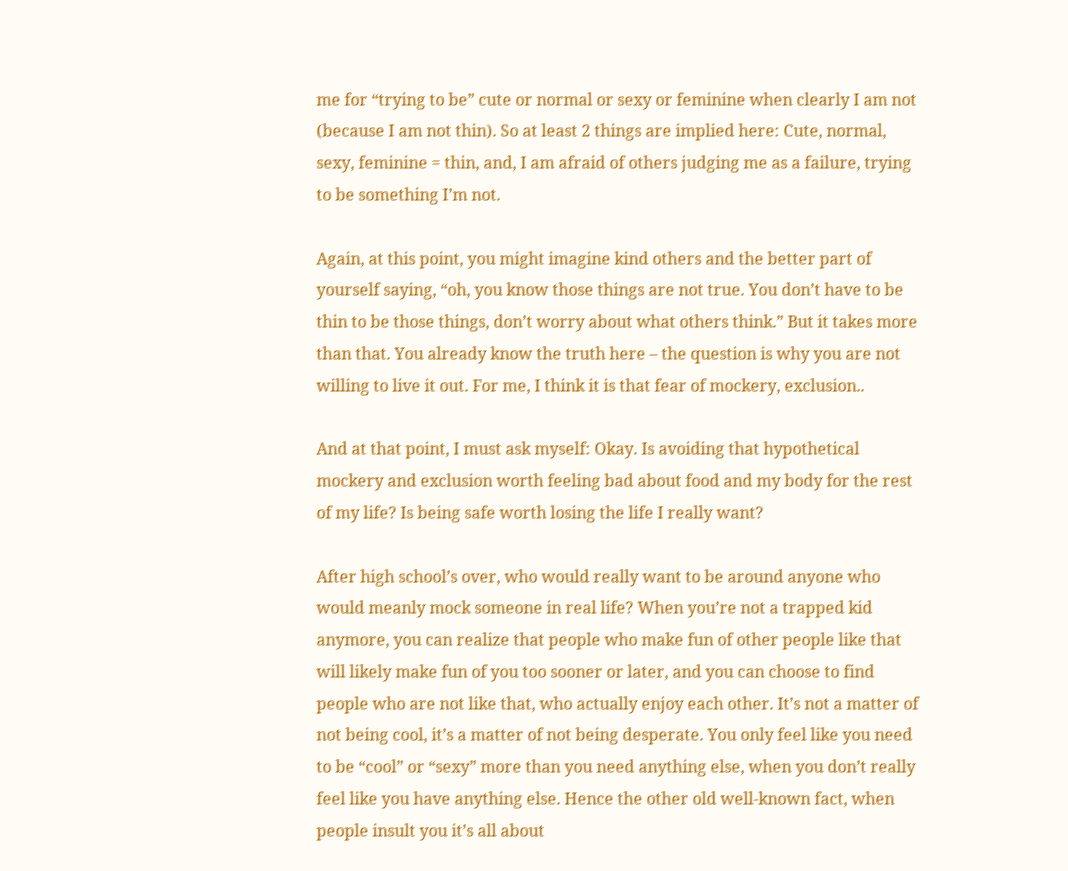me for “trying to be” cute or normal or sexy or feminine when clearly I am not (because I am not thin). So at least 2 things are implied here: Cute, normal, sexy, feminine = thin, and, I am afraid of others judging me as a failure, trying to be something I’m not.

Again, at this point, you might imagine kind others and the better part of yourself saying, “oh, you know those things are not true. You don’t have to be thin to be those things, don’t worry about what others think.” But it takes more than that. You already know the truth here – the question is why you are not willing to live it out. For me, I think it is that fear of mockery, exclusion..

And at that point, I must ask myself: Okay. Is avoiding that hypothetical mockery and exclusion worth feeling bad about food and my body for the rest of my life? Is being safe worth losing the life I really want?

After high school’s over, who would really want to be around anyone who would meanly mock someone in real life? When you’re not a trapped kid anymore, you can realize that people who make fun of other people like that will likely make fun of you too sooner or later, and you can choose to find people who are not like that, who actually enjoy each other. It’s not a matter of not being cool, it’s a matter of not being desperate. You only feel like you need to be “cool” or “sexy” more than you need anything else, when you don’t really feel like you have anything else. Hence the other old well-known fact, when people insult you it’s all about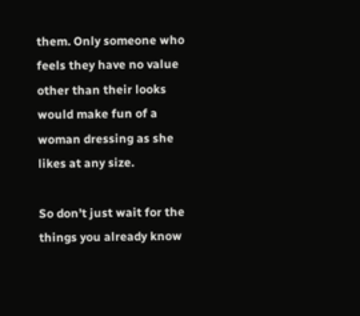them. Only someone who feels they have no value other than their looks would make fun of a woman dressing as she likes at any size.

So don’t just wait for the things you already know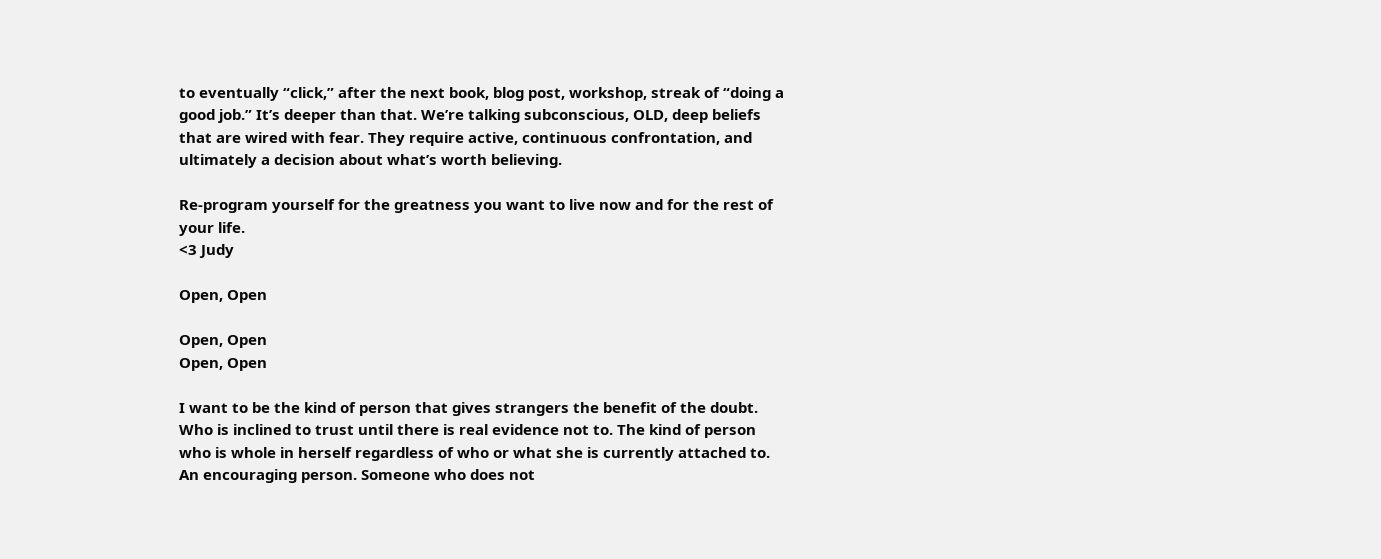to eventually “click,” after the next book, blog post, workshop, streak of “doing a good job.” It’s deeper than that. We’re talking subconscious, OLD, deep beliefs that are wired with fear. They require active, continuous confrontation, and ultimately a decision about what’s worth believing.

Re-program yourself for the greatness you want to live now and for the rest of your life.
<3 Judy

Open, Open

Open, Open
Open, Open

I want to be the kind of person that gives strangers the benefit of the doubt. Who is inclined to trust until there is real evidence not to. The kind of person who is whole in herself regardless of who or what she is currently attached to. An encouraging person. Someone who does not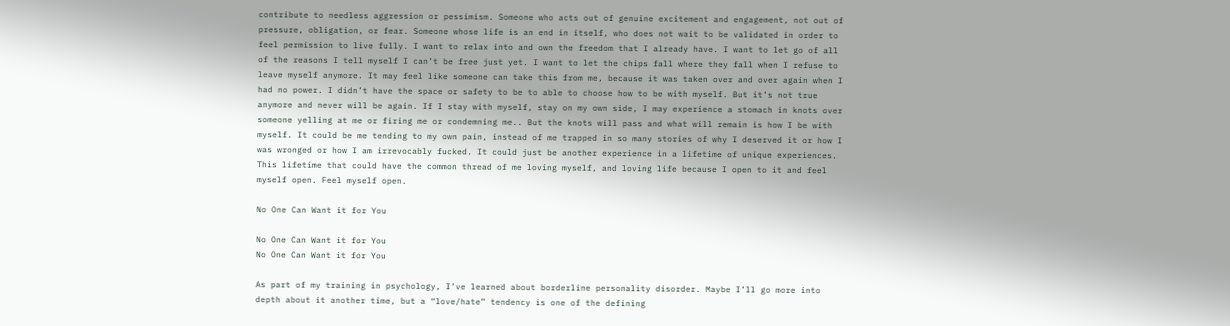contribute to needless aggression or pessimism. Someone who acts out of genuine excitement and engagement, not out of pressure, obligation, or fear. Someone whose life is an end in itself, who does not wait to be validated in order to feel permission to live fully. I want to relax into and own the freedom that I already have. I want to let go of all of the reasons I tell myself I can’t be free just yet. I want to let the chips fall where they fall when I refuse to leave myself anymore. It may feel like someone can take this from me, because it was taken over and over again when I had no power. I didn’t have the space or safety to be to able to choose how to be with myself. But it’s not true anymore and never will be again. If I stay with myself, stay on my own side, I may experience a stomach in knots over someone yelling at me or firing me or condemning me.. But the knots will pass and what will remain is how I be with myself. It could be me tending to my own pain, instead of me trapped in so many stories of why I deserved it or how I was wronged or how I am irrevocably fucked. It could just be another experience in a lifetime of unique experiences. This lifetime that could have the common thread of me loving myself, and loving life because I open to it and feel myself open. Feel myself open.

No One Can Want it for You

No One Can Want it for You
No One Can Want it for You

As part of my training in psychology, I’ve learned about borderline personality disorder. Maybe I’ll go more into depth about it another time, but a “love/hate” tendency is one of the defining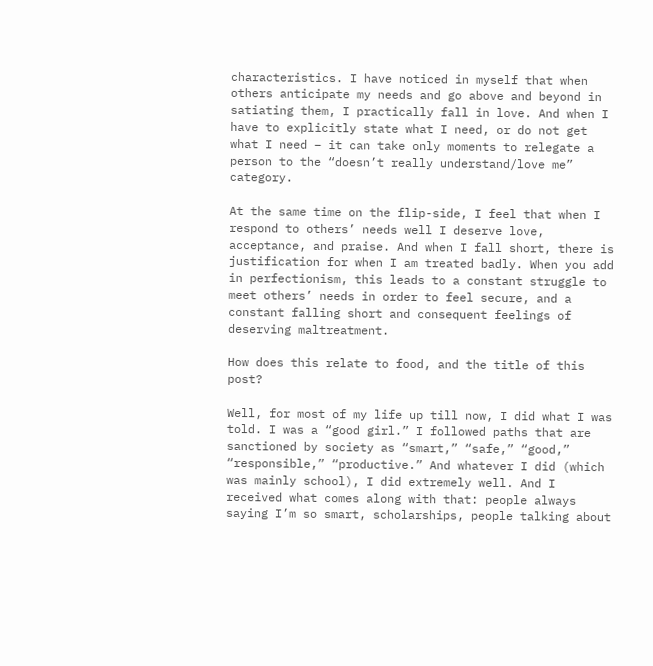characteristics. I have noticed in myself that when others anticipate my needs and go above and beyond in satiating them, I practically fall in love. And when I have to explicitly state what I need, or do not get what I need – it can take only moments to relegate a person to the “doesn’t really understand/love me” category.

At the same time on the flip-side, I feel that when I respond to others’ needs well I deserve love, acceptance, and praise. And when I fall short, there is justification for when I am treated badly. When you add in perfectionism, this leads to a constant struggle to meet others’ needs in order to feel secure, and a constant falling short and consequent feelings of deserving maltreatment.

How does this relate to food, and the title of this post?

Well, for most of my life up till now, I did what I was told. I was a “good girl.” I followed paths that are sanctioned by society as “smart,” “safe,” “good,” “responsible,” “productive.” And whatever I did (which was mainly school), I did extremely well. And I received what comes along with that: people always saying I’m so smart, scholarships, people talking about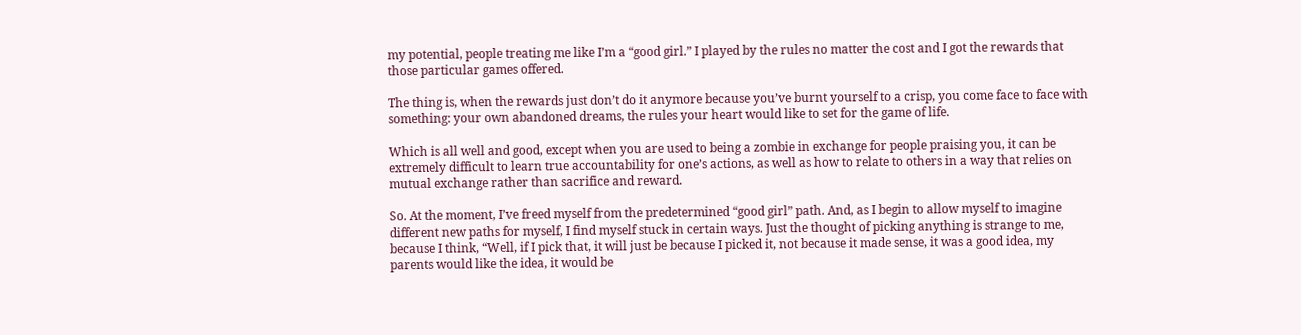my potential, people treating me like I’m a “good girl.” I played by the rules no matter the cost and I got the rewards that those particular games offered.

The thing is, when the rewards just don’t do it anymore because you’ve burnt yourself to a crisp, you come face to face with something: your own abandoned dreams, the rules your heart would like to set for the game of life.

Which is all well and good, except when you are used to being a zombie in exchange for people praising you, it can be extremely difficult to learn true accountability for one’s actions, as well as how to relate to others in a way that relies on mutual exchange rather than sacrifice and reward.

So. At the moment, I’ve freed myself from the predetermined “good girl” path. And, as I begin to allow myself to imagine different new paths for myself, I find myself stuck in certain ways. Just the thought of picking anything is strange to me, because I think, “Well, if I pick that, it will just be because I picked it, not because it made sense, it was a good idea, my parents would like the idea, it would be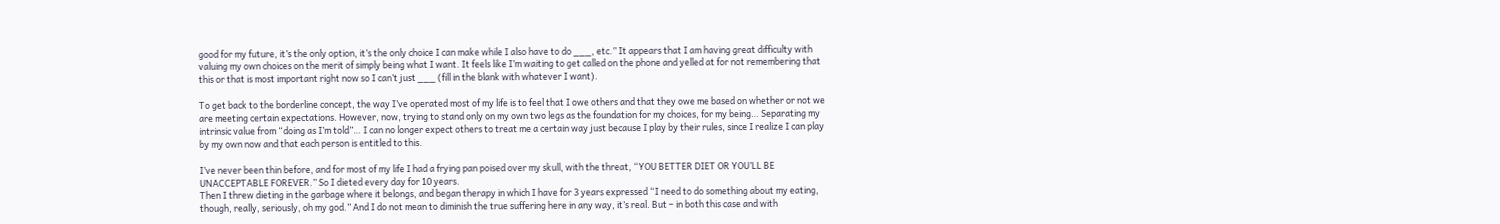good for my future, it’s the only option, it’s the only choice I can make while I also have to do ___, etc.” It appears that I am having great difficulty with valuing my own choices on the merit of simply being what I want. It feels like I’m waiting to get called on the phone and yelled at for not remembering that this or that is most important right now so I can’t just ___ (fill in the blank with whatever I want).

To get back to the borderline concept, the way I’ve operated most of my life is to feel that I owe others and that they owe me based on whether or not we are meeting certain expectations. However, now, trying to stand only on my own two legs as the foundation for my choices, for my being… Separating my intrinsic value from “doing as I’m told”… I can no longer expect others to treat me a certain way just because I play by their rules, since I realize I can play by my own now and that each person is entitled to this.

I’ve never been thin before, and for most of my life I had a frying pan poised over my skull, with the threat, “YOU BETTER DIET OR YOU’LL BE UNACCEPTABLE FOREVER.” So I dieted every day for 10 years.
Then I threw dieting in the garbage where it belongs, and began therapy in which I have for 3 years expressed “I need to do something about my eating, though, really, seriously, oh my god.” And I do not mean to diminish the true suffering here in any way, it’s real. But – in both this case and with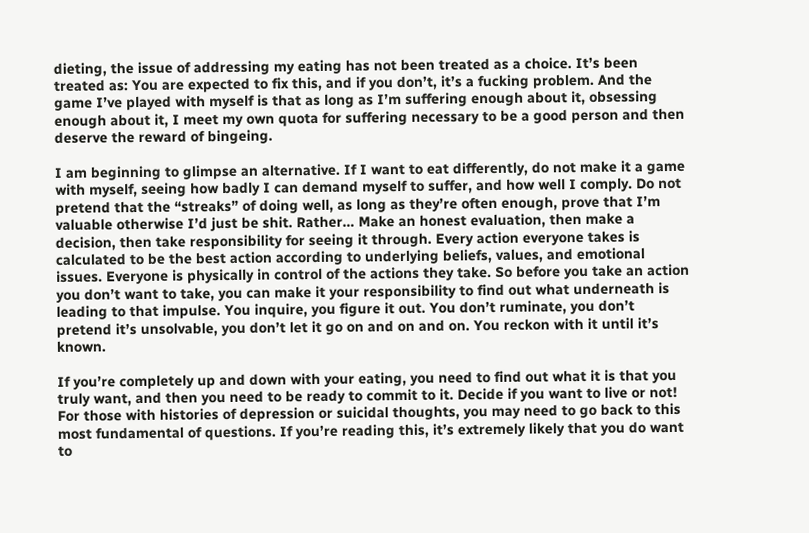dieting, the issue of addressing my eating has not been treated as a choice. It’s been treated as: You are expected to fix this, and if you don’t, it’s a fucking problem. And the game I’ve played with myself is that as long as I’m suffering enough about it, obsessing enough about it, I meet my own quota for suffering necessary to be a good person and then deserve the reward of bingeing.

I am beginning to glimpse an alternative. If I want to eat differently, do not make it a game with myself, seeing how badly I can demand myself to suffer, and how well I comply. Do not pretend that the “streaks” of doing well, as long as they’re often enough, prove that I’m valuable otherwise I’d just be shit. Rather… Make an honest evaluation, then make a decision, then take responsibility for seeing it through. Every action everyone takes is calculated to be the best action according to underlying beliefs, values, and emotional issues. Everyone is physically in control of the actions they take. So before you take an action you don’t want to take, you can make it your responsibility to find out what underneath is leading to that impulse. You inquire, you figure it out. You don’t ruminate, you don’t pretend it’s unsolvable, you don’t let it go on and on and on. You reckon with it until it’s known.

If you’re completely up and down with your eating, you need to find out what it is that you truly want, and then you need to be ready to commit to it. Decide if you want to live or not! For those with histories of depression or suicidal thoughts, you may need to go back to this most fundamental of questions. If you’re reading this, it’s extremely likely that you do want to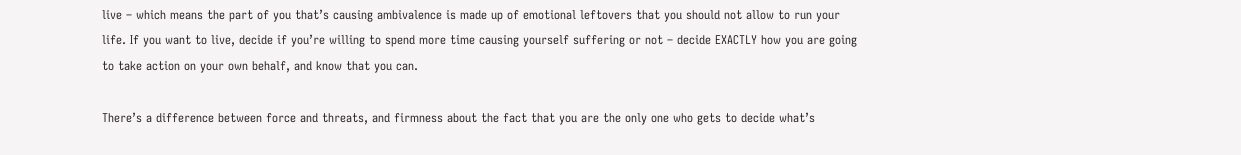live – which means the part of you that’s causing ambivalence is made up of emotional leftovers that you should not allow to run your life. If you want to live, decide if you’re willing to spend more time causing yourself suffering or not – decide EXACTLY how you are going to take action on your own behalf, and know that you can.

There’s a difference between force and threats, and firmness about the fact that you are the only one who gets to decide what’s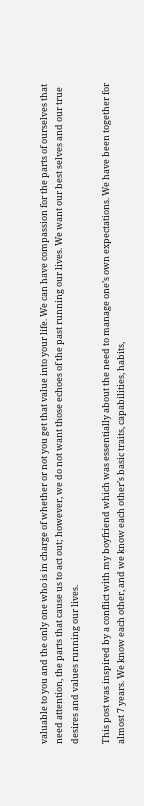valuable to you and the only one who is in charge of whether or not you get that value into your life. We can have compassion for the parts of ourselves that need attention, the parts that cause us to act out; however, we do not want those echoes of the past running our lives. We want our best selves and our true desires and values running our lives.

This post was inspired by a conflict with my boyfriend which was essentially about the need to manage one’s own expectations. We have been together for almost 7 years. We know each other, and we know each other’s basic traits, capabilities, habits,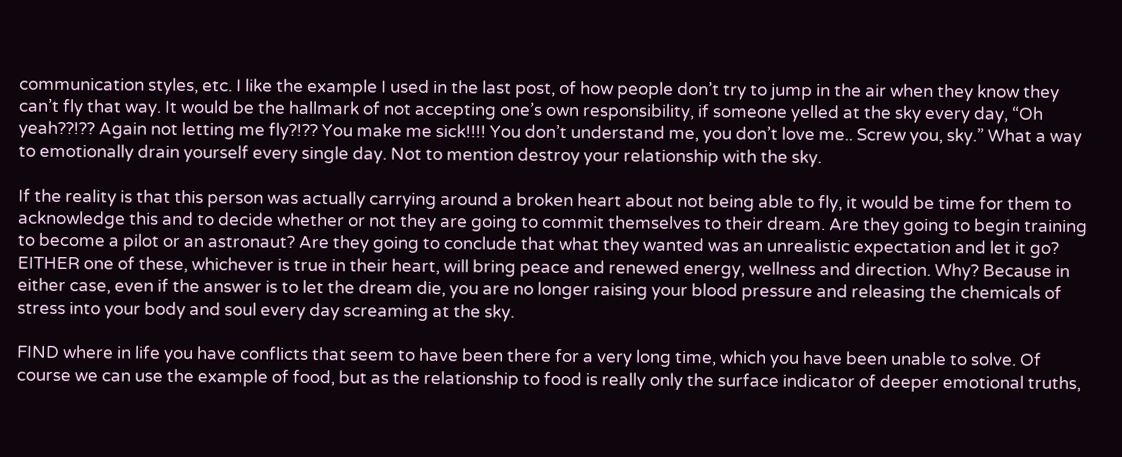communication styles, etc. I like the example I used in the last post, of how people don’t try to jump in the air when they know they can’t fly that way. It would be the hallmark of not accepting one’s own responsibility, if someone yelled at the sky every day, “Oh yeah??!?? Again not letting me fly?!?? You make me sick!!!! You don’t understand me, you don’t love me.. Screw you, sky.” What a way to emotionally drain yourself every single day. Not to mention destroy your relationship with the sky.

If the reality is that this person was actually carrying around a broken heart about not being able to fly, it would be time for them to acknowledge this and to decide whether or not they are going to commit themselves to their dream. Are they going to begin training to become a pilot or an astronaut? Are they going to conclude that what they wanted was an unrealistic expectation and let it go? EITHER one of these, whichever is true in their heart, will bring peace and renewed energy, wellness and direction. Why? Because in either case, even if the answer is to let the dream die, you are no longer raising your blood pressure and releasing the chemicals of stress into your body and soul every day screaming at the sky.

FIND where in life you have conflicts that seem to have been there for a very long time, which you have been unable to solve. Of course we can use the example of food, but as the relationship to food is really only the surface indicator of deeper emotional truths,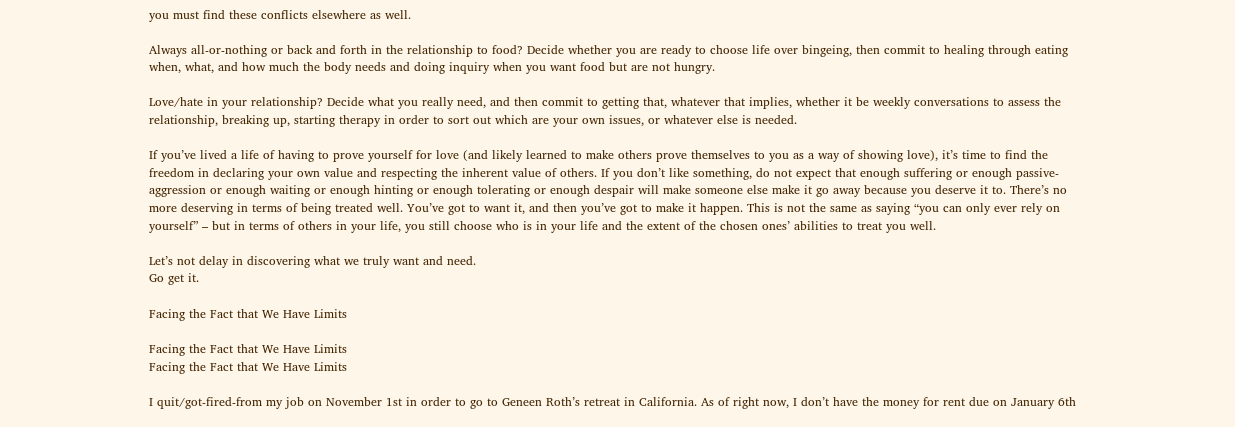you must find these conflicts elsewhere as well.

Always all-or-nothing or back and forth in the relationship to food? Decide whether you are ready to choose life over bingeing, then commit to healing through eating when, what, and how much the body needs and doing inquiry when you want food but are not hungry.

Love/hate in your relationship? Decide what you really need, and then commit to getting that, whatever that implies, whether it be weekly conversations to assess the relationship, breaking up, starting therapy in order to sort out which are your own issues, or whatever else is needed.

If you’ve lived a life of having to prove yourself for love (and likely learned to make others prove themselves to you as a way of showing love), it’s time to find the freedom in declaring your own value and respecting the inherent value of others. If you don’t like something, do not expect that enough suffering or enough passive-aggression or enough waiting or enough hinting or enough tolerating or enough despair will make someone else make it go away because you deserve it to. There’s no more deserving in terms of being treated well. You’ve got to want it, and then you’ve got to make it happen. This is not the same as saying “you can only ever rely on yourself” – but in terms of others in your life, you still choose who is in your life and the extent of the chosen ones’ abilities to treat you well.

Let’s not delay in discovering what we truly want and need.
Go get it.

Facing the Fact that We Have Limits

Facing the Fact that We Have Limits
Facing the Fact that We Have Limits

I quit/got-fired-from my job on November 1st in order to go to Geneen Roth’s retreat in California. As of right now, I don’t have the money for rent due on January 6th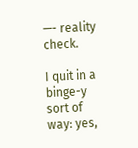—- reality check.

I quit in a binge-y sort of way: yes,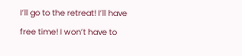I’ll go to the retreat! I’ll have free time! I won’t have to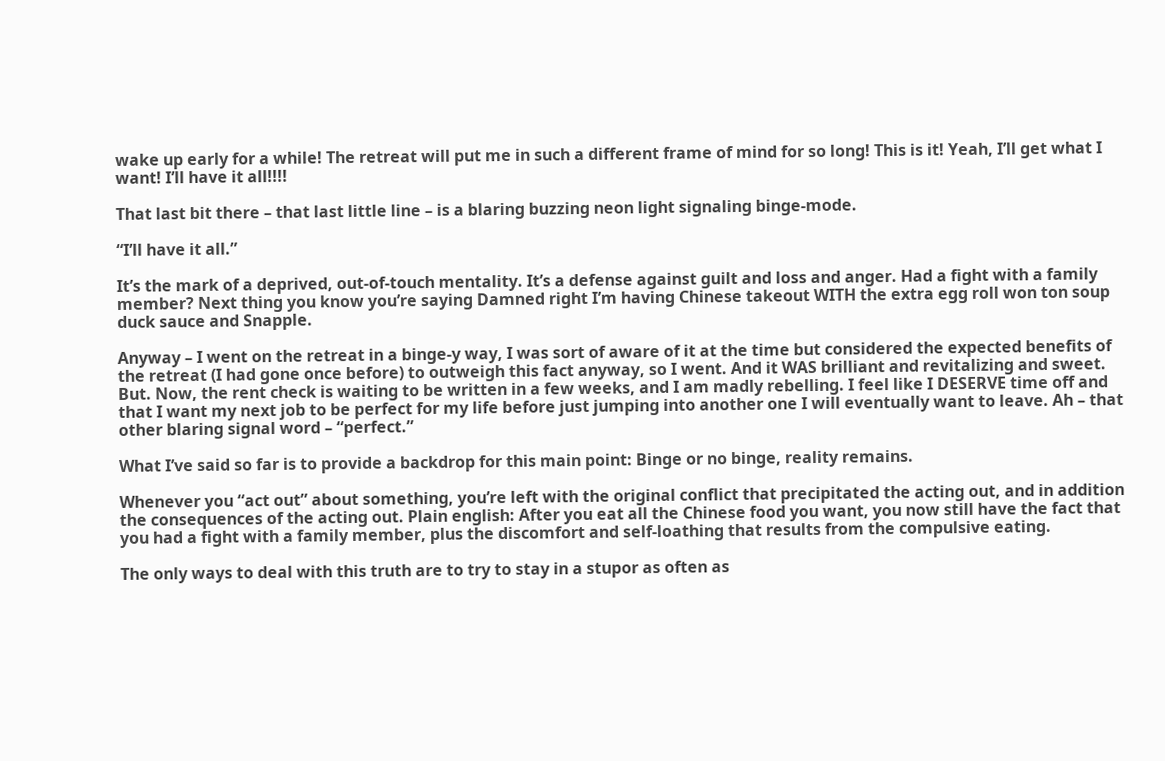wake up early for a while! The retreat will put me in such a different frame of mind for so long! This is it! Yeah, I’ll get what I want! I’ll have it all!!!!

That last bit there – that last little line – is a blaring buzzing neon light signaling binge-mode.

“I’ll have it all.”

It’s the mark of a deprived, out-of-touch mentality. It’s a defense against guilt and loss and anger. Had a fight with a family member? Next thing you know you’re saying Damned right I’m having Chinese takeout WITH the extra egg roll won ton soup duck sauce and Snapple.

Anyway – I went on the retreat in a binge-y way, I was sort of aware of it at the time but considered the expected benefits of the retreat (I had gone once before) to outweigh this fact anyway, so I went. And it WAS brilliant and revitalizing and sweet. But. Now, the rent check is waiting to be written in a few weeks, and I am madly rebelling. I feel like I DESERVE time off and that I want my next job to be perfect for my life before just jumping into another one I will eventually want to leave. Ah – that other blaring signal word – “perfect.”

What I’ve said so far is to provide a backdrop for this main point: Binge or no binge, reality remains.

Whenever you “act out” about something, you’re left with the original conflict that precipitated the acting out, and in addition the consequences of the acting out. Plain english: After you eat all the Chinese food you want, you now still have the fact that you had a fight with a family member, plus the discomfort and self-loathing that results from the compulsive eating.

The only ways to deal with this truth are to try to stay in a stupor as often as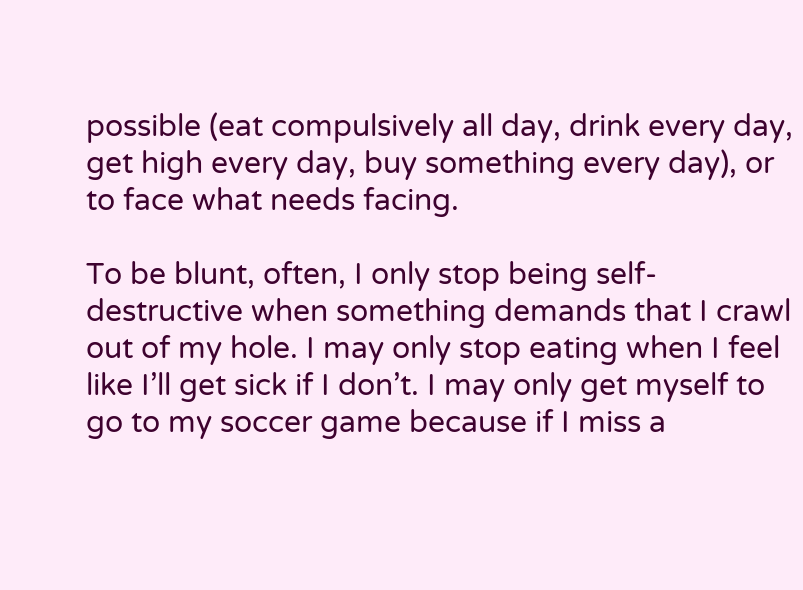possible (eat compulsively all day, drink every day, get high every day, buy something every day), or to face what needs facing.

To be blunt, often, I only stop being self-destructive when something demands that I crawl out of my hole. I may only stop eating when I feel like I’ll get sick if I don’t. I may only get myself to go to my soccer game because if I miss a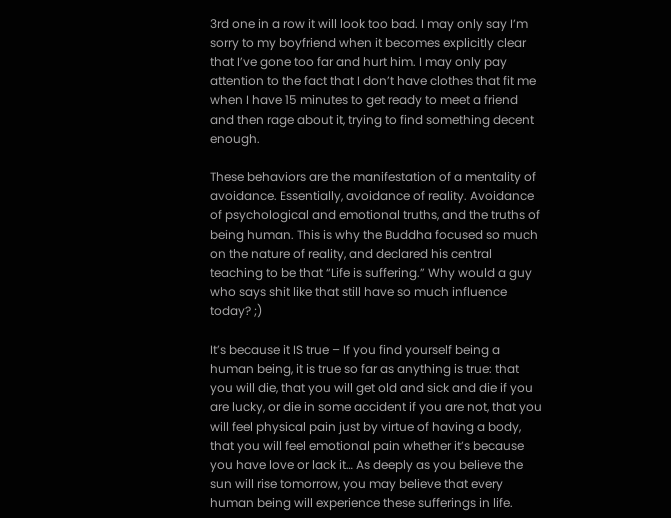3rd one in a row it will look too bad. I may only say I’m sorry to my boyfriend when it becomes explicitly clear that I’ve gone too far and hurt him. I may only pay attention to the fact that I don’t have clothes that fit me when I have 15 minutes to get ready to meet a friend and then rage about it, trying to find something decent enough.

These behaviors are the manifestation of a mentality of avoidance. Essentially, avoidance of reality. Avoidance of psychological and emotional truths, and the truths of being human. This is why the Buddha focused so much on the nature of reality, and declared his central teaching to be that “Life is suffering.” Why would a guy who says shit like that still have so much influence today? ;)

It’s because it IS true – If you find yourself being a human being, it is true so far as anything is true: that you will die, that you will get old and sick and die if you are lucky, or die in some accident if you are not, that you will feel physical pain just by virtue of having a body, that you will feel emotional pain whether it’s because you have love or lack it… As deeply as you believe the sun will rise tomorrow, you may believe that every human being will experience these sufferings in life.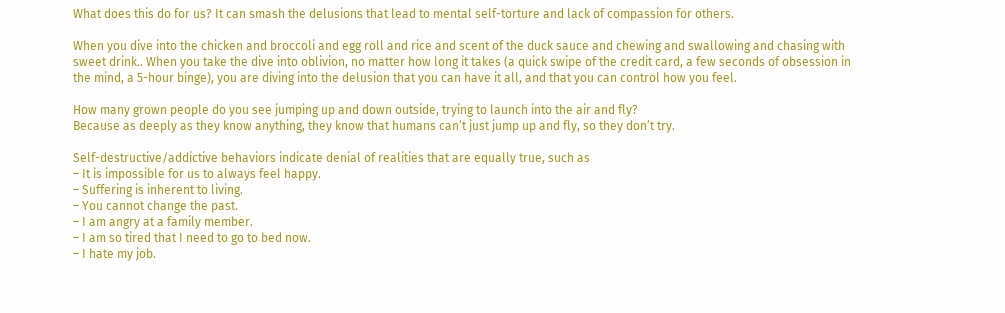What does this do for us? It can smash the delusions that lead to mental self-torture and lack of compassion for others.

When you dive into the chicken and broccoli and egg roll and rice and scent of the duck sauce and chewing and swallowing and chasing with sweet drink.. When you take the dive into oblivion, no matter how long it takes (a quick swipe of the credit card, a few seconds of obsession in the mind, a 5-hour binge), you are diving into the delusion that you can have it all, and that you can control how you feel.

How many grown people do you see jumping up and down outside, trying to launch into the air and fly?
Because as deeply as they know anything, they know that humans can’t just jump up and fly, so they don’t try.

Self-destructive/addictive behaviors indicate denial of realities that are equally true, such as
– It is impossible for us to always feel happy.
– Suffering is inherent to living.
– You cannot change the past.
– I am angry at a family member.
– I am so tired that I need to go to bed now.
– I hate my job.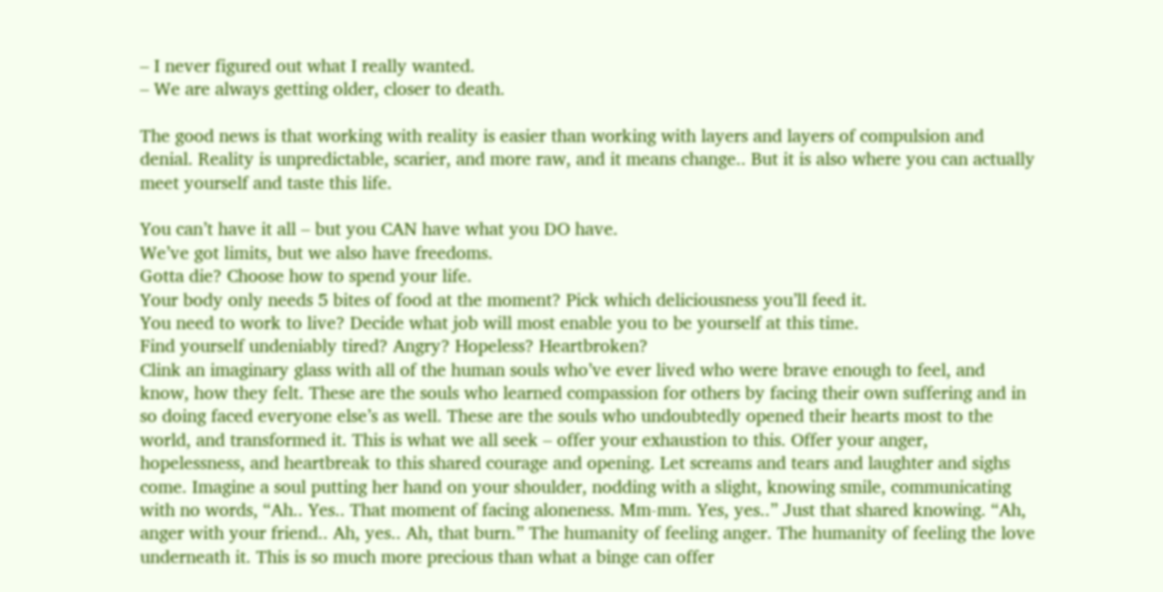– I never figured out what I really wanted.
– We are always getting older, closer to death.

The good news is that working with reality is easier than working with layers and layers of compulsion and denial. Reality is unpredictable, scarier, and more raw, and it means change.. But it is also where you can actually meet yourself and taste this life.

You can’t have it all – but you CAN have what you DO have.
We’ve got limits, but we also have freedoms.
Gotta die? Choose how to spend your life.
Your body only needs 5 bites of food at the moment? Pick which deliciousness you’ll feed it.
You need to work to live? Decide what job will most enable you to be yourself at this time.
Find yourself undeniably tired? Angry? Hopeless? Heartbroken?
Clink an imaginary glass with all of the human souls who’ve ever lived who were brave enough to feel, and know, how they felt. These are the souls who learned compassion for others by facing their own suffering and in so doing faced everyone else’s as well. These are the souls who undoubtedly opened their hearts most to the world, and transformed it. This is what we all seek – offer your exhaustion to this. Offer your anger, hopelessness, and heartbreak to this shared courage and opening. Let screams and tears and laughter and sighs come. Imagine a soul putting her hand on your shoulder, nodding with a slight, knowing smile, communicating with no words, “Ah.. Yes.. That moment of facing aloneness. Mm-mm. Yes, yes..” Just that shared knowing. “Ah, anger with your friend.. Ah, yes.. Ah, that burn.” The humanity of feeling anger. The humanity of feeling the love underneath it. This is so much more precious than what a binge can offer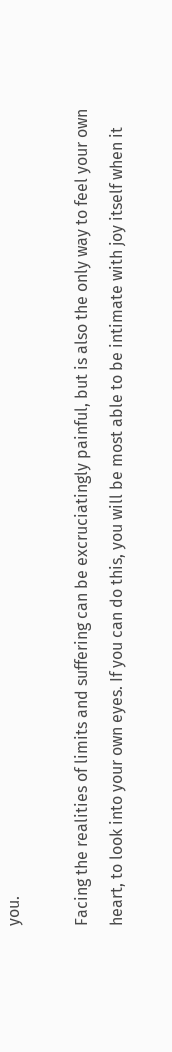you.

Facing the realities of limits and suffering can be excruciatingly painful, but is also the only way to feel your own heart, to look into your own eyes. If you can do this, you will be most able to be intimate with joy itself when it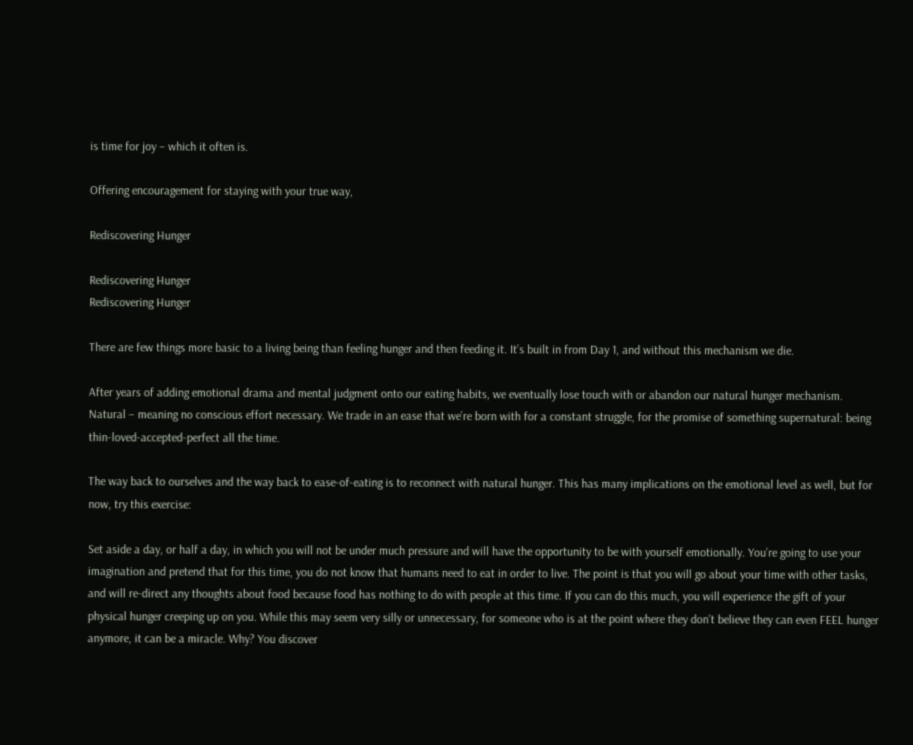is time for joy – which it often is.

Offering encouragement for staying with your true way,

Rediscovering Hunger

Rediscovering Hunger
Rediscovering Hunger

There are few things more basic to a living being than feeling hunger and then feeding it. It’s built in from Day 1, and without this mechanism we die.

After years of adding emotional drama and mental judgment onto our eating habits, we eventually lose touch with or abandon our natural hunger mechanism. Natural – meaning no conscious effort necessary. We trade in an ease that we’re born with for a constant struggle, for the promise of something supernatural: being thin-loved-accepted-perfect all the time.

The way back to ourselves and the way back to ease-of-eating is to reconnect with natural hunger. This has many implications on the emotional level as well, but for now, try this exercise:

Set aside a day, or half a day, in which you will not be under much pressure and will have the opportunity to be with yourself emotionally. You’re going to use your imagination and pretend that for this time, you do not know that humans need to eat in order to live. The point is that you will go about your time with other tasks, and will re-direct any thoughts about food because food has nothing to do with people at this time. If you can do this much, you will experience the gift of your physical hunger creeping up on you. While this may seem very silly or unnecessary, for someone who is at the point where they don’t believe they can even FEEL hunger anymore, it can be a miracle. Why? You discover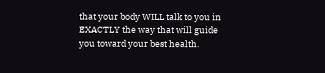that your body WILL talk to you in EXACTLY the way that will guide you toward your best health.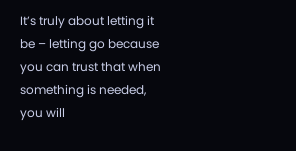It’s truly about letting it be – letting go because you can trust that when something is needed, you will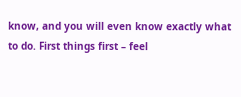know, and you will even know exactly what to do. First things first – feel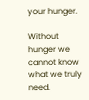your hunger.

Without hunger we cannot know what we truly need.